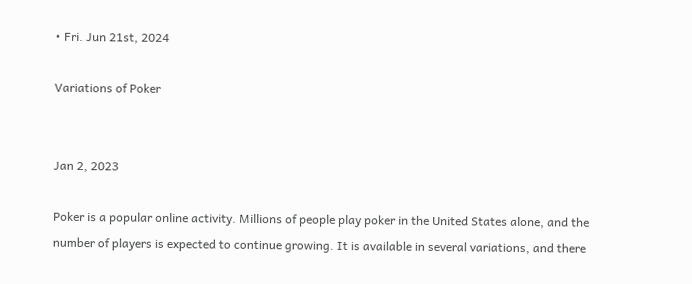• Fri. Jun 21st, 2024

Variations of Poker


Jan 2, 2023

Poker is a popular online activity. Millions of people play poker in the United States alone, and the number of players is expected to continue growing. It is available in several variations, and there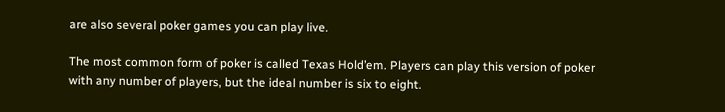are also several poker games you can play live.

The most common form of poker is called Texas Hold’em. Players can play this version of poker with any number of players, but the ideal number is six to eight.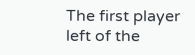The first player left of the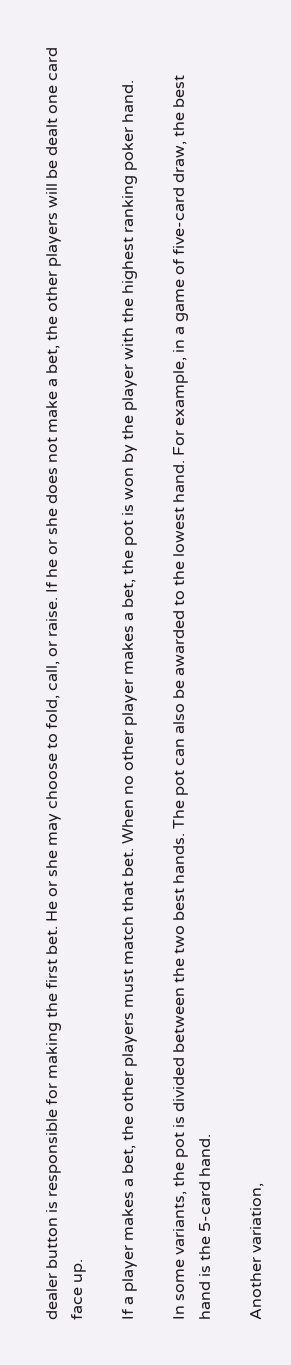dealer button is responsible for making the first bet. He or she may choose to fold, call, or raise. If he or she does not make a bet, the other players will be dealt one card face up.

If a player makes a bet, the other players must match that bet. When no other player makes a bet, the pot is won by the player with the highest ranking poker hand.

In some variants, the pot is divided between the two best hands. The pot can also be awarded to the lowest hand. For example, in a game of five-card draw, the best hand is the 5-card hand.

Another variation,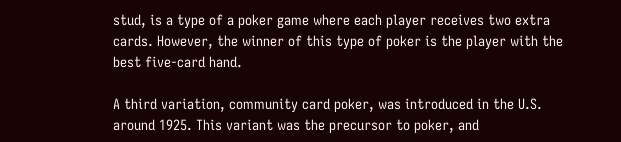stud, is a type of a poker game where each player receives two extra cards. However, the winner of this type of poker is the player with the best five-card hand.

A third variation, community card poker, was introduced in the U.S. around 1925. This variant was the precursor to poker, and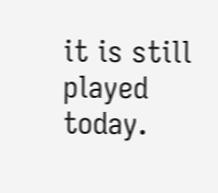it is still played today.